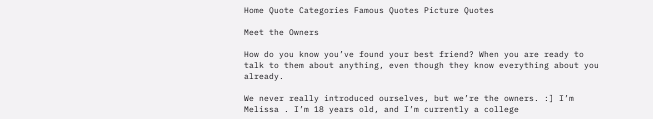Home Quote Categories Famous Quotes Picture Quotes

Meet the Owners

How do you know you’ve found your best friend? When you are ready to talk to them about anything, even though they know everything about you already.

We never really introduced ourselves, but we’re the owners. :] I’m Melissa . I’m 18 years old, and I’m currently a college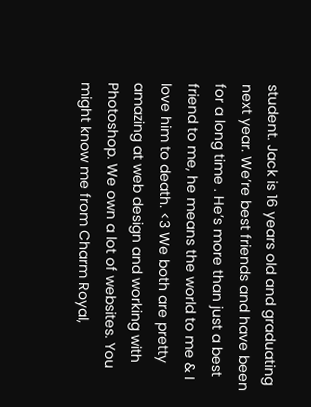student. Jack is 16 years old and graduating next year. We’re best friends and have been for a long time . He’s more than just a best friend to me, he means the world to me & I love him to death. <3 We both are pretty amazing at web design and working with Photoshop. We own a lot of websites. You might know me from Charm Royal,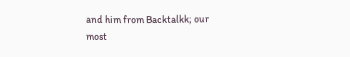and him from Backtalkk; our most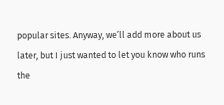popular sites. Anyway, we’ll add more about us later, but I just wanted to let you know who runs the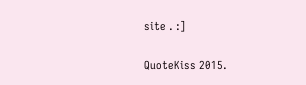site . :]

QuoteKiss 2015.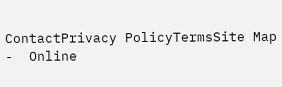ContactPrivacy PolicyTermsSite Map -  Online